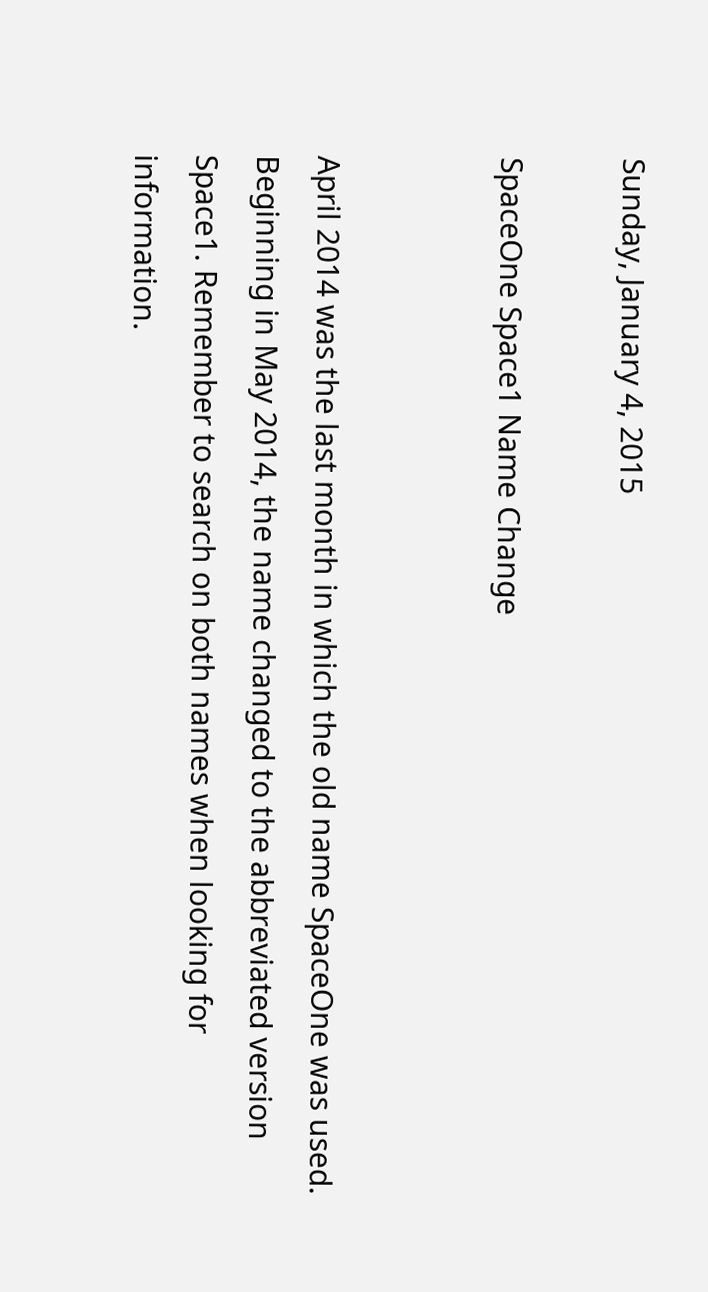Sunday, January 4, 2015

SpaceOne Space1 Name Change


April 2014 was the last month in which the old name SpaceOne was used. Beginning in May 2014, the name changed to the abbreviated version Space1. Remember to search on both names when looking for information.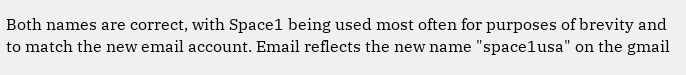Both names are correct, with Space1 being used most often for purposes of brevity and to match the new email account. Email reflects the new name "space1usa" on the gmail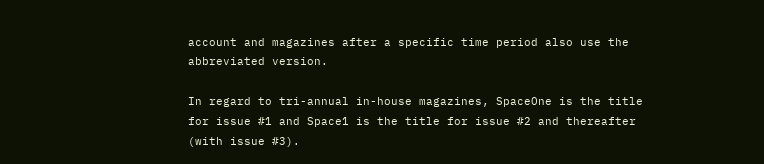account and magazines after a specific time period also use the abbreviated version.

In regard to tri-annual in-house magazines, SpaceOne is the title for issue #1 and Space1 is the title for issue #2 and thereafter (with issue #3).